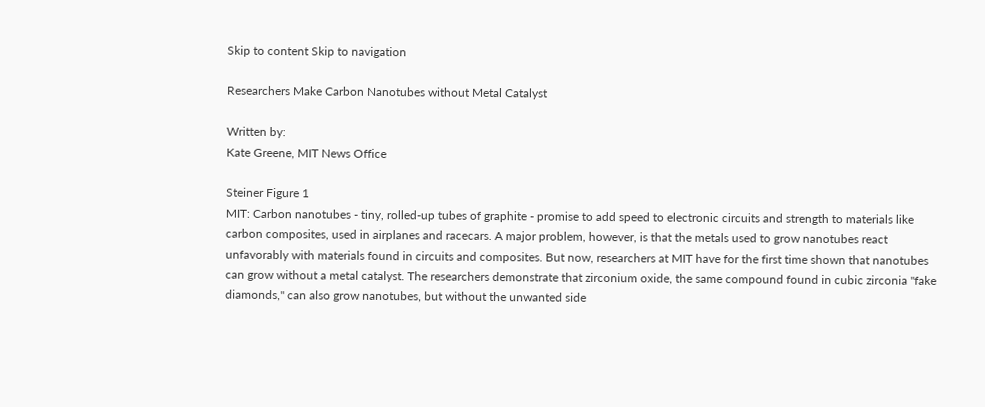Skip to content Skip to navigation

Researchers Make Carbon Nanotubes without Metal Catalyst

Written by:
Kate Greene, MIT News Office

Steiner Figure 1
MIT: Carbon nanotubes - tiny, rolled-up tubes of graphite - promise to add speed to electronic circuits and strength to materials like carbon composites, used in airplanes and racecars. A major problem, however, is that the metals used to grow nanotubes react unfavorably with materials found in circuits and composites. But now, researchers at MIT have for the first time shown that nanotubes can grow without a metal catalyst. The researchers demonstrate that zirconium oxide, the same compound found in cubic zirconia "fake diamonds," can also grow nanotubes, but without the unwanted side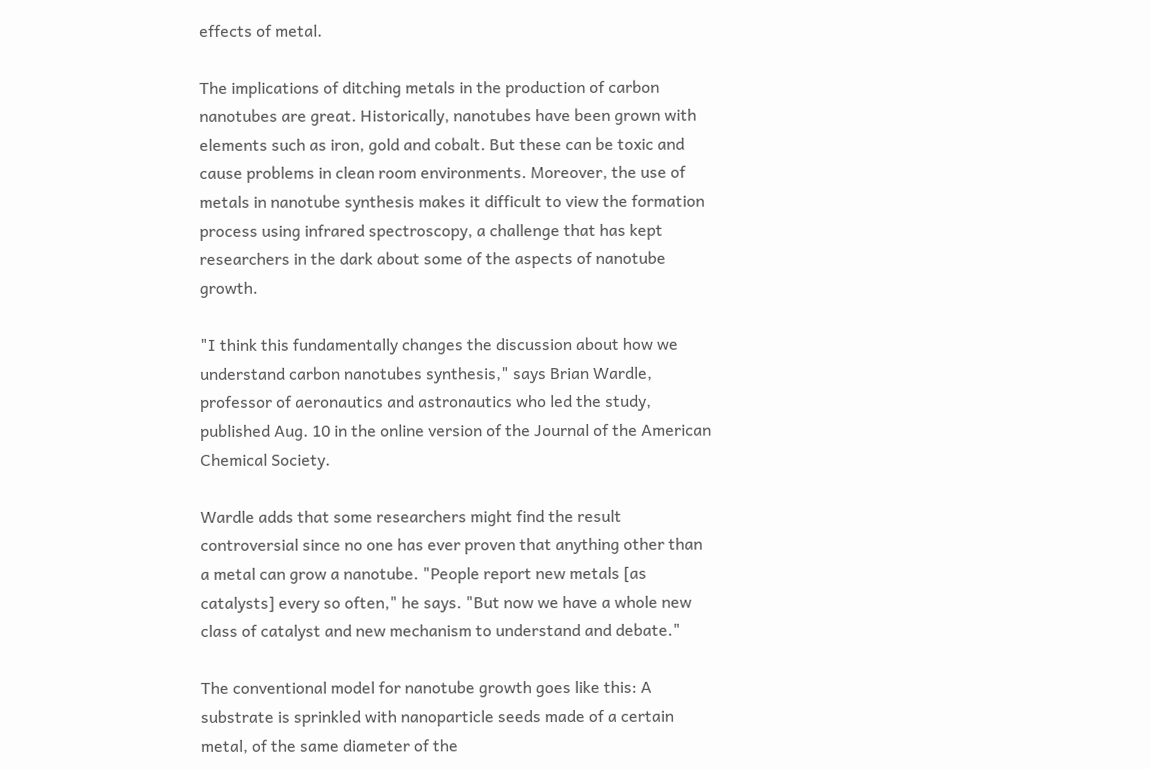effects of metal.

The implications of ditching metals in the production of carbon nanotubes are great. Historically, nanotubes have been grown with elements such as iron, gold and cobalt. But these can be toxic and cause problems in clean room environments. Moreover, the use of metals in nanotube synthesis makes it difficult to view the formation process using infrared spectroscopy, a challenge that has kept researchers in the dark about some of the aspects of nanotube growth.

"I think this fundamentally changes the discussion about how we understand carbon nanotubes synthesis," says Brian Wardle, professor of aeronautics and astronautics who led the study, published Aug. 10 in the online version of the Journal of the American Chemical Society.

Wardle adds that some researchers might find the result controversial since no one has ever proven that anything other than a metal can grow a nanotube. "People report new metals [as catalysts] every so often," he says. "But now we have a whole new class of catalyst and new mechanism to understand and debate."

The conventional model for nanotube growth goes like this: A substrate is sprinkled with nanoparticle seeds made of a certain metal, of the same diameter of the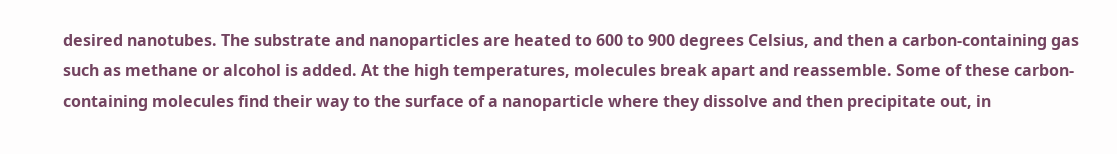desired nanotubes. The substrate and nanoparticles are heated to 600 to 900 degrees Celsius, and then a carbon-containing gas such as methane or alcohol is added. At the high temperatures, molecules break apart and reassemble. Some of these carbon-containing molecules find their way to the surface of a nanoparticle where they dissolve and then precipitate out, in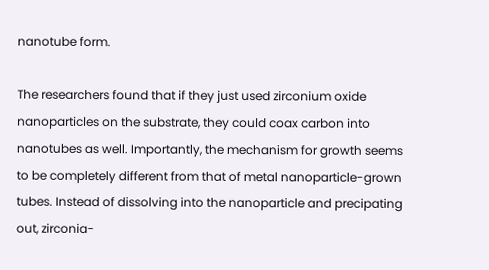nanotube form.

The researchers found that if they just used zirconium oxide nanoparticles on the substrate, they could coax carbon into nanotubes as well. Importantly, the mechanism for growth seems to be completely different from that of metal nanoparticle-grown tubes. Instead of dissolving into the nanoparticle and precipating out, zirconia-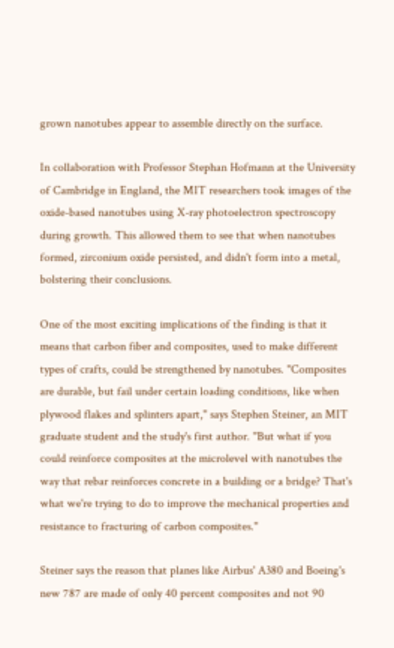grown nanotubes appear to assemble directly on the surface.

In collaboration with Professor Stephan Hofmann at the University of Cambridge in England, the MIT researchers took images of the oxide-based nanotubes using X-ray photoelectron spectroscopy during growth. This allowed them to see that when nanotubes formed, zirconium oxide persisted, and didn't form into a metal, bolstering their conclusions.

One of the most exciting implications of the finding is that it means that carbon fiber and composites, used to make different types of crafts, could be strengthened by nanotubes. "Composites are durable, but fail under certain loading conditions, like when plywood flakes and splinters apart," says Stephen Steiner, an MIT graduate student and the study's first author. "But what if you could reinforce composites at the microlevel with nanotubes the way that rebar reinforces concrete in a building or a bridge? That's what we're trying to do to improve the mechanical properties and resistance to fracturing of carbon composites."

Steiner says the reason that planes like Airbus' A380 and Boeing's new 787 are made of only 40 percent composites and not 90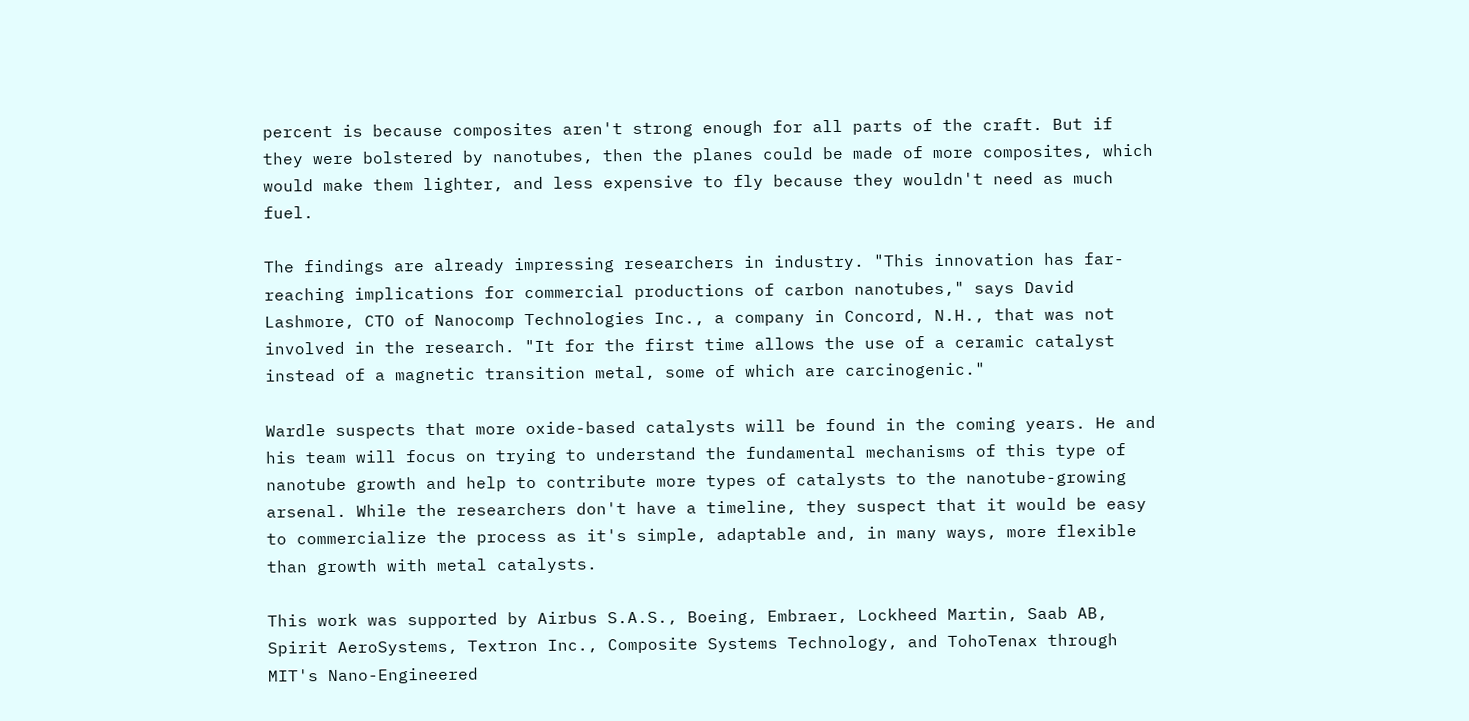percent is because composites aren't strong enough for all parts of the craft. But if they were bolstered by nanotubes, then the planes could be made of more composites, which would make them lighter, and less expensive to fly because they wouldn't need as much fuel.

The findings are already impressing researchers in industry. "This innovation has far-reaching implications for commercial productions of carbon nanotubes," says David Lashmore, CTO of Nanocomp Technologies Inc., a company in Concord, N.H., that was not involved in the research. "It for the first time allows the use of a ceramic catalyst instead of a magnetic transition metal, some of which are carcinogenic."

Wardle suspects that more oxide-based catalysts will be found in the coming years. He and his team will focus on trying to understand the fundamental mechanisms of this type of nanotube growth and help to contribute more types of catalysts to the nanotube-growing arsenal. While the researchers don't have a timeline, they suspect that it would be easy to commercialize the process as it's simple, adaptable and, in many ways, more flexible than growth with metal catalysts.

This work was supported by Airbus S.A.S., Boeing, Embraer, Lockheed Martin, Saab AB, Spirit AeroSystems, Textron Inc., Composite Systems Technology, and TohoTenax through MIT's Nano-Engineered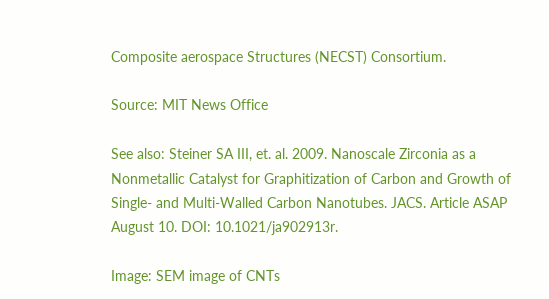Composite aerospace Structures (NECST) Consortium.

Source: MIT News Office

See also: Steiner SA III, et. al. 2009. Nanoscale Zirconia as a Nonmetallic Catalyst for Graphitization of Carbon and Growth of Single- and Multi-Walled Carbon Nanotubes. JACS. Article ASAP August 10. DOI: 10.1021/ja902913r.

Image: SEM image of CNTs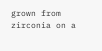grown from zirconia on a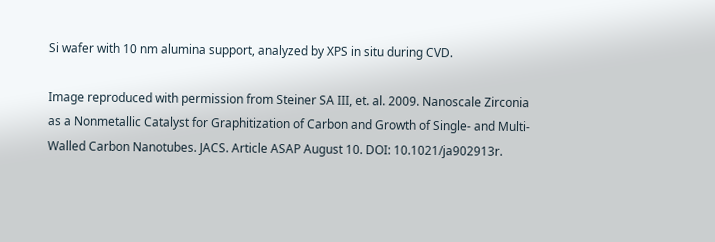Si wafer with 10 nm alumina support, analyzed by XPS in situ during CVD.

Image reproduced with permission from Steiner SA III, et. al. 2009. Nanoscale Zirconia as a Nonmetallic Catalyst for Graphitization of Carbon and Growth of Single- and Multi-Walled Carbon Nanotubes. JACS. Article ASAP August 10. DOI: 10.1021/ja902913r.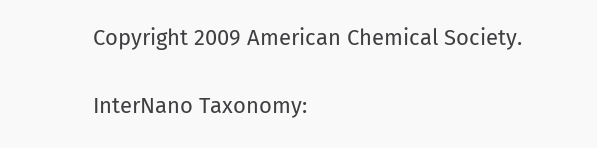Copyright 2009 American Chemical Society.

InterNano Taxonomy: